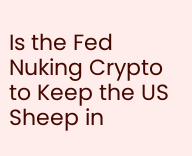Is the Fed Nuking Crypto to Keep the US Sheep in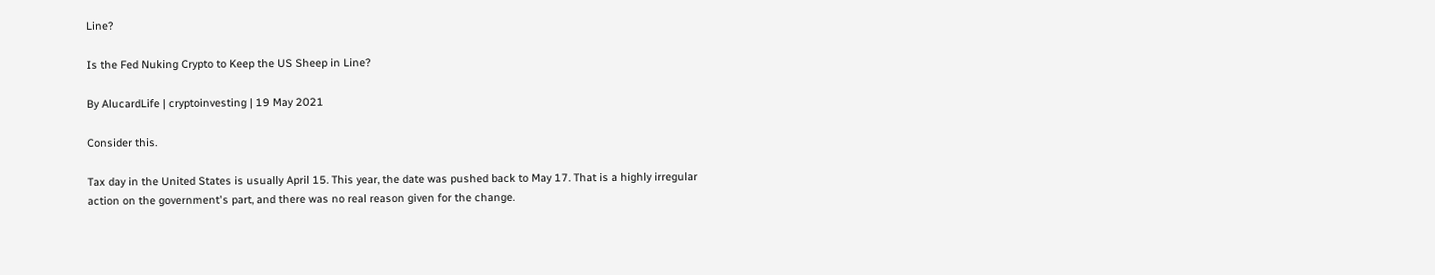Line?

Is the Fed Nuking Crypto to Keep the US Sheep in Line?

By AlucardLife | cryptoinvesting | 19 May 2021

Consider this.

Tax day in the United States is usually April 15. This year, the date was pushed back to May 17. That is a highly irregular action on the government's part, and there was no real reason given for the change.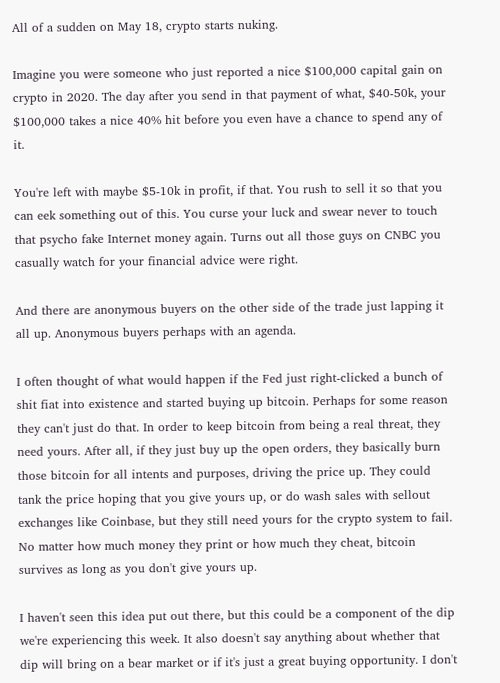All of a sudden on May 18, crypto starts nuking.

Imagine you were someone who just reported a nice $100,000 capital gain on crypto in 2020. The day after you send in that payment of what, $40-50k, your $100,000 takes a nice 40% hit before you even have a chance to spend any of it.

You're left with maybe $5-10k in profit, if that. You rush to sell it so that you can eek something out of this. You curse your luck and swear never to touch that psycho fake Internet money again. Turns out all those guys on CNBC you casually watch for your financial advice were right.

And there are anonymous buyers on the other side of the trade just lapping it all up. Anonymous buyers perhaps with an agenda.

I often thought of what would happen if the Fed just right-clicked a bunch of shit fiat into existence and started buying up bitcoin. Perhaps for some reason they can't just do that. In order to keep bitcoin from being a real threat, they need yours. After all, if they just buy up the open orders, they basically burn those bitcoin for all intents and purposes, driving the price up. They could tank the price hoping that you give yours up, or do wash sales with sellout exchanges like Coinbase, but they still need yours for the crypto system to fail. No matter how much money they print or how much they cheat, bitcoin survives as long as you don't give yours up.

I haven't seen this idea put out there, but this could be a component of the dip we're experiencing this week. It also doesn't say anything about whether that dip will bring on a bear market or if it's just a great buying opportunity. I don't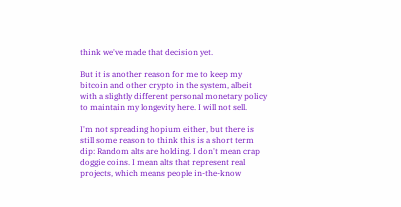think we've made that decision yet.

But it is another reason for me to keep my bitcoin and other crypto in the system, albeit with a slightly different personal monetary policy to maintain my longevity here. I will not sell.

I'm not spreading hopium either, but there is still some reason to think this is a short term dip: Random alts are holding. I don't mean crap doggie coins. I mean alts that represent real projects, which means people in-the-know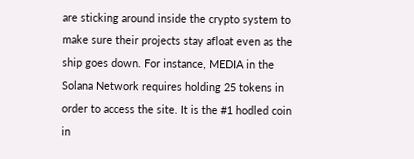are sticking around inside the crypto system to make sure their projects stay afloat even as the ship goes down. For instance, MEDIA in the Solana Network requires holding 25 tokens in order to access the site. It is the #1 hodled coin in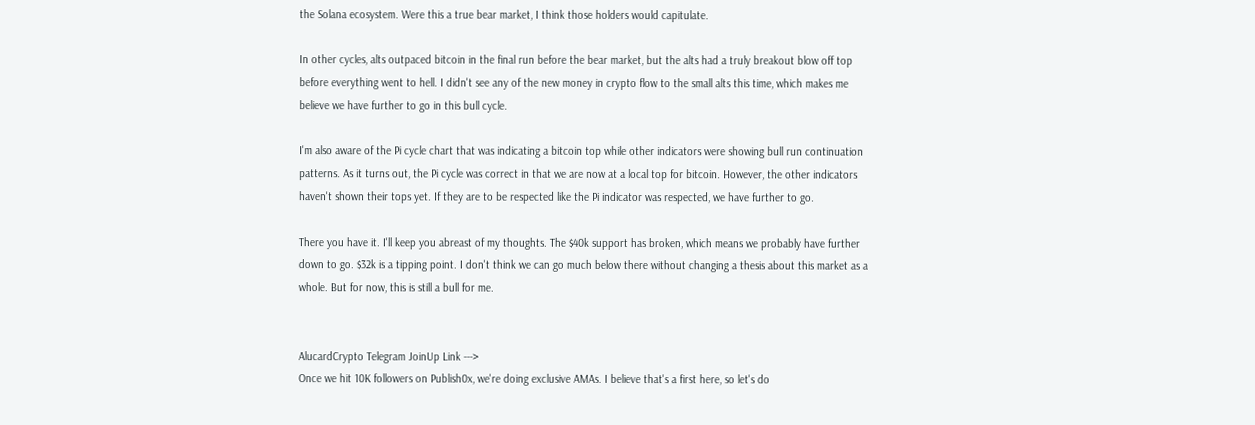the Solana ecosystem. Were this a true bear market, I think those holders would capitulate.

In other cycles, alts outpaced bitcoin in the final run before the bear market, but the alts had a truly breakout blow off top before everything went to hell. I didn't see any of the new money in crypto flow to the small alts this time, which makes me believe we have further to go in this bull cycle.

I'm also aware of the Pi cycle chart that was indicating a bitcoin top while other indicators were showing bull run continuation patterns. As it turns out, the Pi cycle was correct in that we are now at a local top for bitcoin. However, the other indicators haven't shown their tops yet. If they are to be respected like the Pi indicator was respected, we have further to go.

There you have it. I'll keep you abreast of my thoughts. The $40k support has broken, which means we probably have further down to go. $32k is a tipping point. I don't think we can go much below there without changing a thesis about this market as a whole. But for now, this is still a bull for me.


AlucardCrypto Telegram JoinUp Link --->
Once we hit 10K followers on Publish0x, we're doing exclusive AMAs. I believe that's a first here, so let's do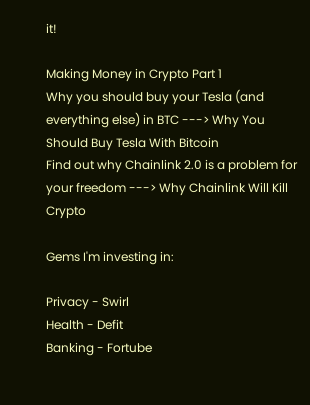it!

Making Money in Crypto Part 1
Why you should buy your Tesla (and everything else) in BTC ---> Why You Should Buy Tesla With Bitcoin
Find out why Chainlink 2.0 is a problem for your freedom ---> Why Chainlink Will Kill Crypto

Gems I'm investing in:

Privacy - Swirl
Health - Defit
Banking - Fortube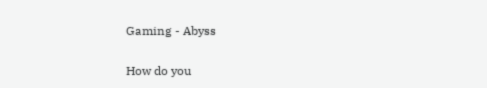Gaming - Abyss

How do you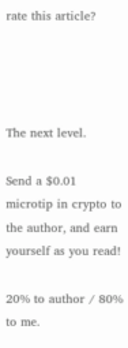rate this article?




The next level.

Send a $0.01 microtip in crypto to the author, and earn yourself as you read!

20% to author / 80% to me.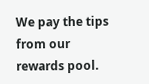We pay the tips from our rewards pool.